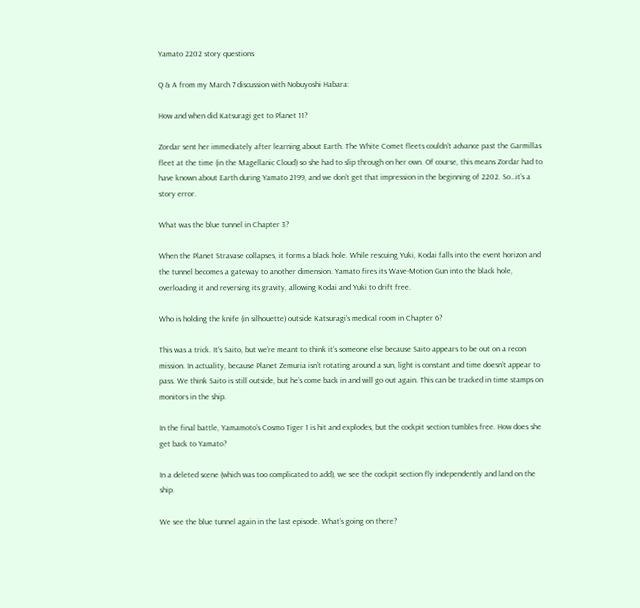Yamato 2202 story questions

Q & A from my March 7 discussion with Nobuyoshi Habara:

How and when did Katsuragi get to Planet 11?

Zordar sent her immediately after learning about Earth. The White Comet fleets couldn’t advance past the Garmillas fleet at the time (in the Magellanic Cloud) so she had to slip through on her own. Of course, this means Zordar had to have known about Earth during Yamato 2199, and we don’t get that impression in the beginning of 2202. So…it’s a story error.

What was the blue tunnel in Chapter 3?

When the Planet Stravase collapses, it forms a black hole. While rescuing Yuki, Kodai falls into the event horizon and the tunnel becomes a gateway to another dimension. Yamato fires its Wave-Motion Gun into the black hole, overloading it and reversing its gravity, allowing Kodai and Yuki to drift free.

Who is holding the knife (in silhouette) outside Katsuragi’s medical room in Chapter 6?

This was a trick. It’s Saito, but we’re meant to think it’s someone else because Saito appears to be out on a recon mission. In actuality, because Planet Zemuria isn’t rotating around a sun, light is constant and time doesn’t appear to pass. We think Saito is still outside, but he’s come back in and will go out again. This can be tracked in time stamps on monitors in the ship.

In the final battle, Yamamoto’s Cosmo Tiger 1 is hit and explodes, but the cockpit section tumbles free. How does she get back to Yamato?

In a deleted scene (which was too complicated to add), we see the cockpit section fly independently and land on the ship.

We see the blue tunnel again in the last episode. What’s going on there?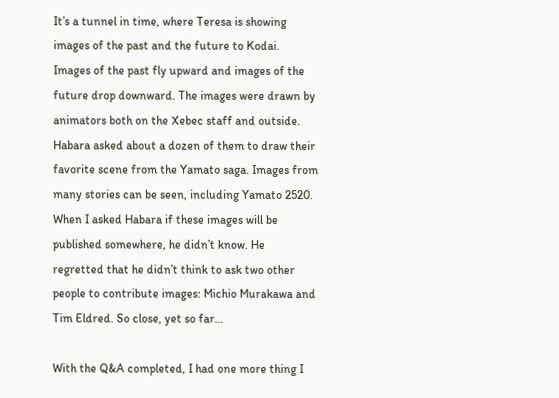It’s a tunnel in time, where Teresa is showing images of the past and the future to Kodai. Images of the past fly upward and images of the future drop downward. The images were drawn by animators both on the Xebec staff and outside. Habara asked about a dozen of them to draw their favorite scene from the Yamato saga. Images from many stories can be seen, including Yamato 2520. When I asked Habara if these images will be published somewhere, he didn’t know. He regretted that he didn’t think to ask two other people to contribute images: Michio Murakawa and Tim Eldred. So close, yet so far…

With the Q&A completed, I had one more thing I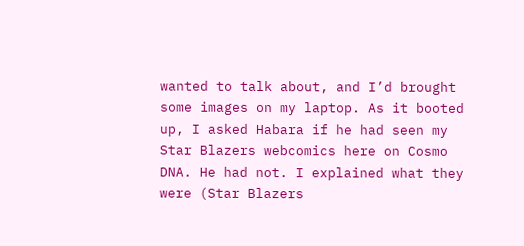wanted to talk about, and I’d brought some images on my laptop. As it booted up, I asked Habara if he had seen my Star Blazers webcomics here on Cosmo DNA. He had not. I explained what they were (Star Blazers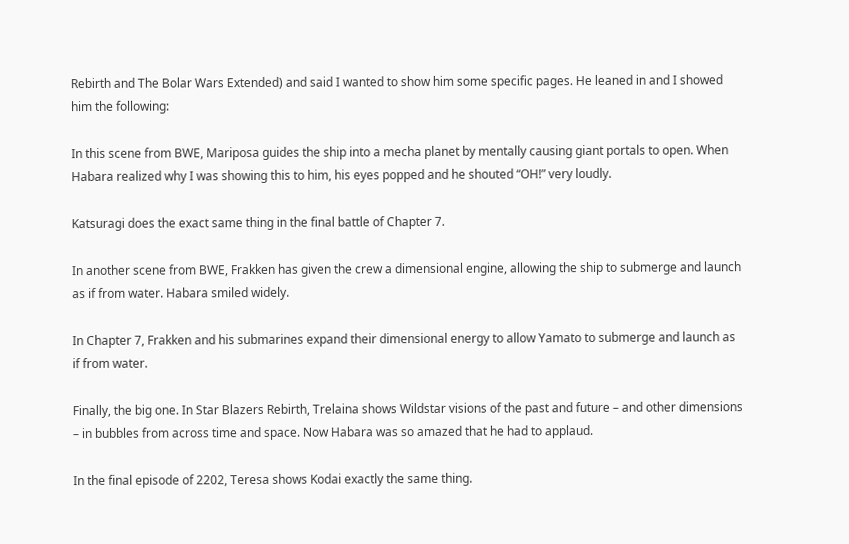Rebirth and The Bolar Wars Extended) and said I wanted to show him some specific pages. He leaned in and I showed him the following:

In this scene from BWE, Mariposa guides the ship into a mecha planet by mentally causing giant portals to open. When Habara realized why I was showing this to him, his eyes popped and he shouted “OH!” very loudly.

Katsuragi does the exact same thing in the final battle of Chapter 7.

In another scene from BWE, Frakken has given the crew a dimensional engine, allowing the ship to submerge and launch as if from water. Habara smiled widely.

In Chapter 7, Frakken and his submarines expand their dimensional energy to allow Yamato to submerge and launch as if from water.

Finally, the big one. In Star Blazers Rebirth, Trelaina shows Wildstar visions of the past and future – and other dimensions – in bubbles from across time and space. Now Habara was so amazed that he had to applaud.

In the final episode of 2202, Teresa shows Kodai exactly the same thing.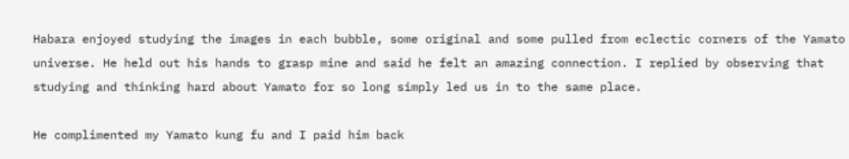Habara enjoyed studying the images in each bubble, some original and some pulled from eclectic corners of the Yamato universe. He held out his hands to grasp mine and said he felt an amazing connection. I replied by observing that studying and thinking hard about Yamato for so long simply led us in to the same place.

He complimented my Yamato kung fu and I paid him back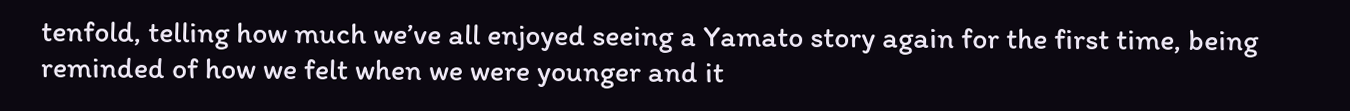tenfold, telling how much we’ve all enjoyed seeing a Yamato story again for the first time, being reminded of how we felt when we were younger and it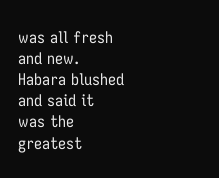was all fresh and new. Habara blushed and said it was the greatest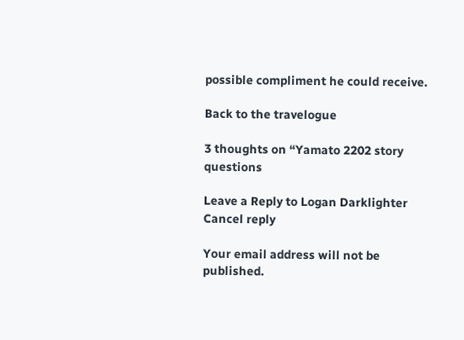possible compliment he could receive.

Back to the travelogue

3 thoughts on “Yamato 2202 story questions

Leave a Reply to Logan Darklighter Cancel reply

Your email address will not be published.